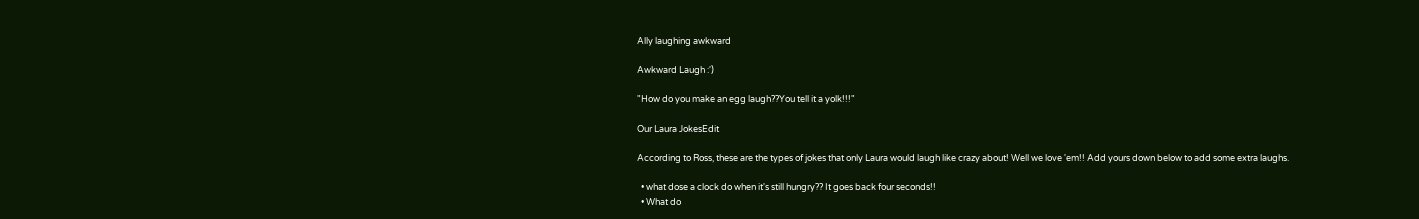Ally laughing awkward

Awkward Laugh :')

"How do you make an egg laugh??You tell it a yolk!!!"

Our Laura JokesEdit

According to Ross, these are the types of jokes that only Laura would laugh like crazy about! Well we love 'em!! Add yours down below to add some extra laughs.

  • what dose a clock do when it's still hungry?? It goes back four seconds!!
  • What do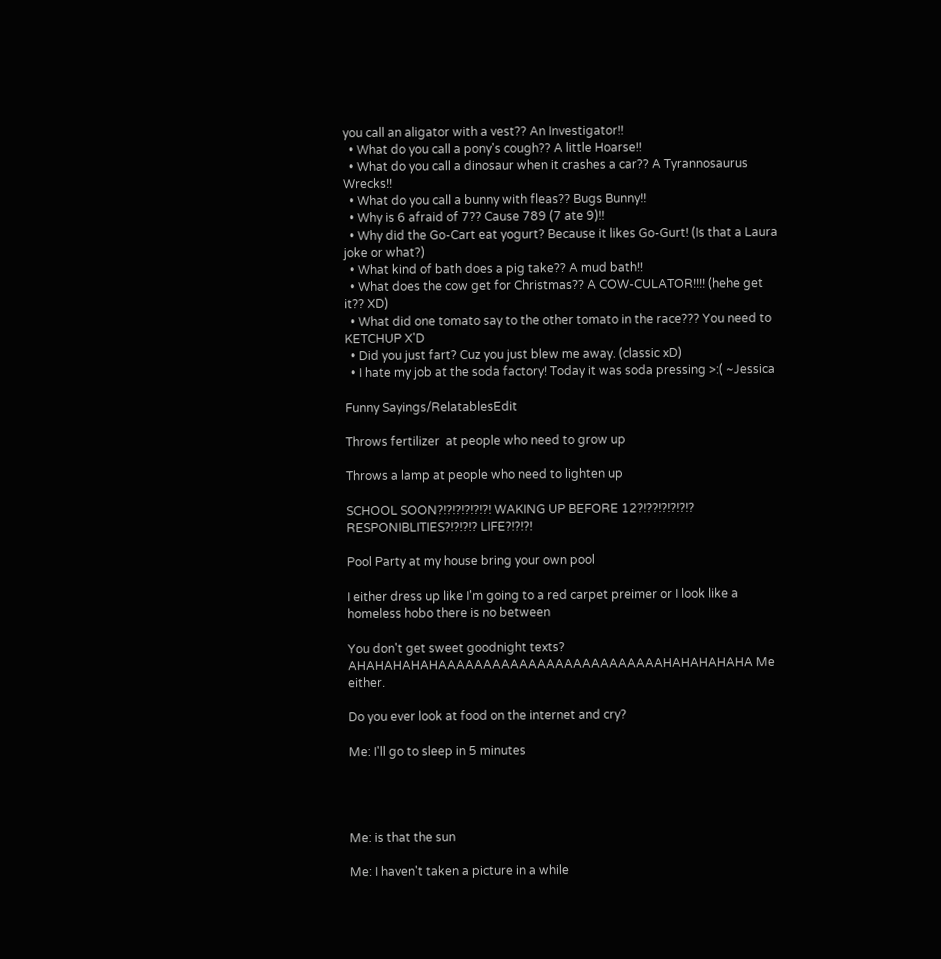you call an aligator with a vest?? An Investigator!!
  • What do you call a pony's cough?? A little Hoarse!!
  • What do you call a dinosaur when it crashes a car?? A Tyrannosaurus Wrecks!!
  • What do you call a bunny with fleas?? Bugs Bunny!!
  • Why is 6 afraid of 7?? Cause 789 (7 ate 9)!!
  • Why did the Go-Cart eat yogurt? Because it likes Go-Gurt! (Is that a Laura joke or what?)
  • What kind of bath does a pig take?? A mud bath!!
  • What does the cow get for Christmas?? A COW-CULATOR!!!! (hehe get it?? XD)
  • What did one tomato say to the other tomato in the race??? You need to KETCHUP X'D
  • Did you just fart? Cuz you just blew me away. (classic xD)
  • I hate my job at the soda factory! Today it was soda pressing >:( ~Jessica

Funny Sayings/RelatablesEdit

Throws fertilizer  at people who need to grow up

Throws a lamp at people who need to lighten up

SCHOOL SOON?!?!?!?!?!?! WAKING UP BEFORE 12?!??!?!?!?!? RESPONIBLITIES?!?!?!? LIFE?!?!?!

Pool Party at my house bring your own pool

I either dress up like I'm going to a red carpet preimer or I look like a homeless hobo there is no between

You don't get sweet goodnight texts? AHAHAHAHAHAAAAAAAAAAAAAAAAAAAAAAAAAHAHAHAHAHA Me either.

Do you ever look at food on the internet and cry?

Me: I'll go to sleep in 5 minutes




Me: is that the sun

Me: I haven't taken a picture in a while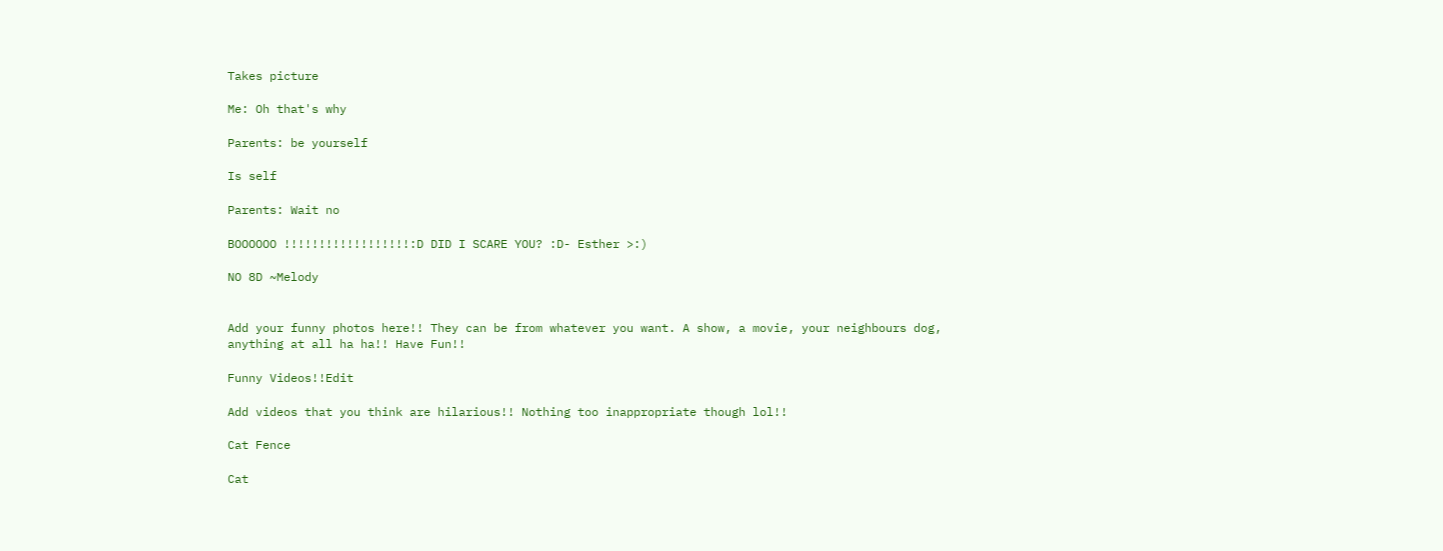Takes picture

Me: Oh that's why

Parents: be yourself

Is self

Parents: Wait no

BOOOOOO !!!!!!!!!!!!!!!!!!:D DID I SCARE YOU? :D- Esther >:)

NO 8D ~Melody


Add your funny photos here!! They can be from whatever you want. A show, a movie, your neighbours dog, anything at all ha ha!! Have Fun!!

Funny Videos!!Edit

Add videos that you think are hilarious!! Nothing too inappropriate though lol!!

Cat Fence

Cat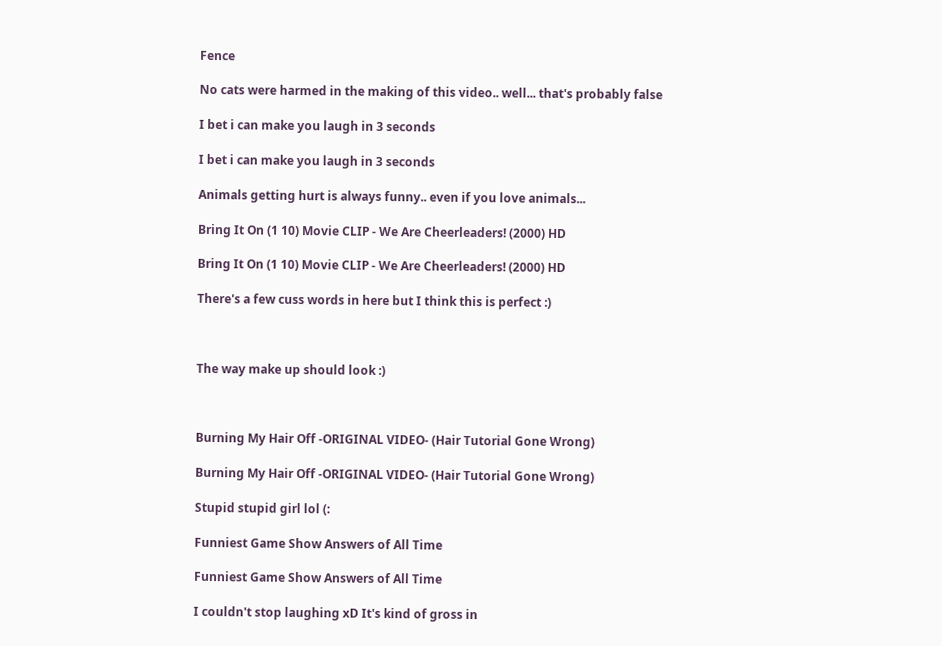Fence

No cats were harmed in the making of this video.. well... that's probably false

I bet i can make you laugh in 3 seconds

I bet i can make you laugh in 3 seconds

Animals getting hurt is always funny.. even if you love animals...

Bring It On (1 10) Movie CLIP - We Are Cheerleaders! (2000) HD

Bring It On (1 10) Movie CLIP - We Are Cheerleaders! (2000) HD

There's a few cuss words in here but I think this is perfect :)



The way make up should look :)



Burning My Hair Off -ORIGINAL VIDEO- (Hair Tutorial Gone Wrong)

Burning My Hair Off -ORIGINAL VIDEO- (Hair Tutorial Gone Wrong)

Stupid stupid girl lol (:

Funniest Game Show Answers of All Time

Funniest Game Show Answers of All Time

I couldn't stop laughing xD It's kind of gross in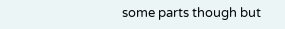some parts though but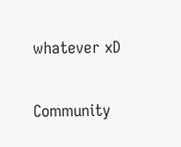whatever xD


Community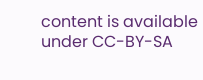content is available under CC-BY-SA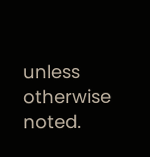unless otherwise noted.